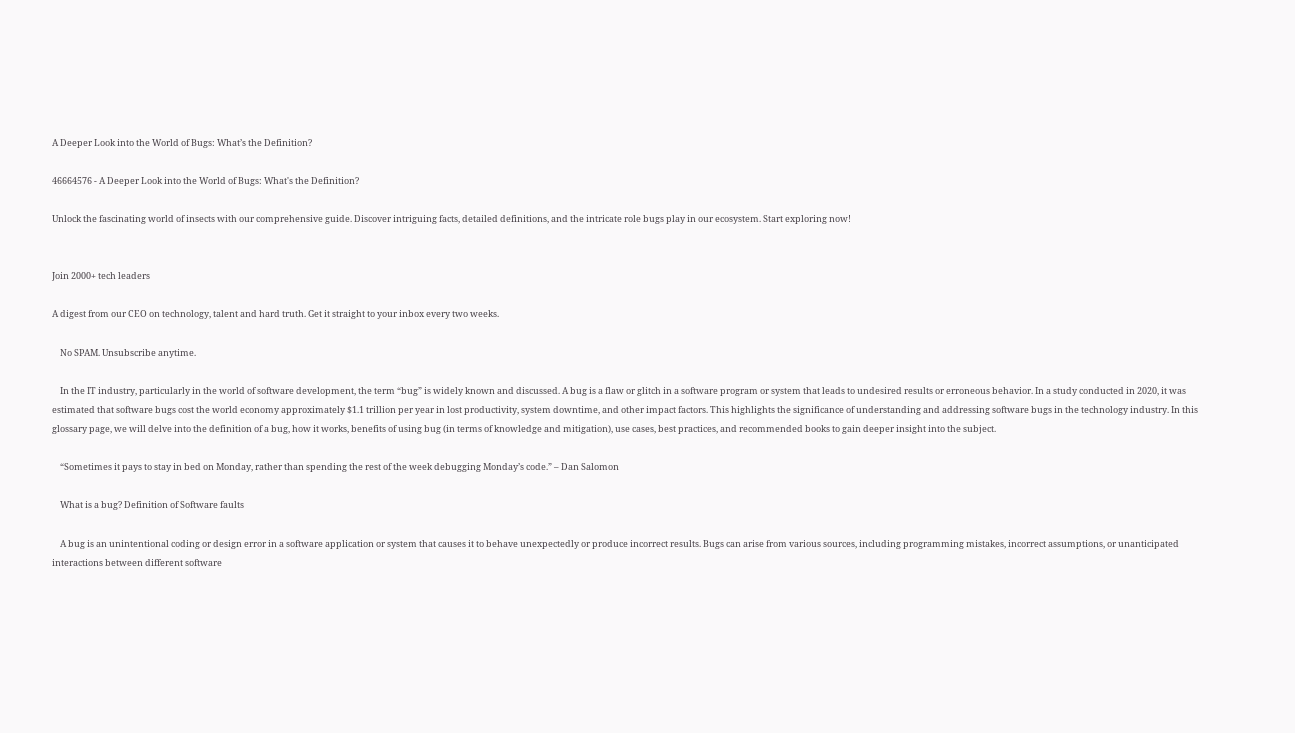A Deeper Look into the World of Bugs: What’s the Definition?

46664576 - A Deeper Look into the World of Bugs: What's the Definition?

Unlock the fascinating world of insects with our comprehensive guide. Discover intriguing facts, detailed definitions, and the intricate role bugs play in our ecosystem. Start exploring now!


Join 2000+ tech leaders

A digest from our CEO on technology, talent and hard truth. Get it straight to your inbox every two weeks.

    No SPAM. Unsubscribe anytime.

    In the IT industry, particularly in the world of software development, the term “bug” is widely known and discussed. A bug is a flaw or glitch in a software program or system that leads to undesired results or erroneous behavior. In a study conducted in 2020, it was estimated that software bugs cost the world economy approximately $1.1 trillion per year in lost productivity, system downtime, and other impact factors. This highlights the significance of understanding and addressing software bugs in the technology industry. In this glossary page, we will delve into the definition of a bug, how it works, benefits of using bug (in terms of knowledge and mitigation), use cases, best practices, and recommended books to gain deeper insight into the subject.

    “Sometimes it pays to stay in bed on Monday, rather than spending the rest of the week debugging Monday’s code.” – Dan Salomon

    What is a bug? Definition of Software faults

    A bug is an unintentional coding or design error in a software application or system that causes it to behave unexpectedly or produce incorrect results. Bugs can arise from various sources, including programming mistakes, incorrect assumptions, or unanticipated interactions between different software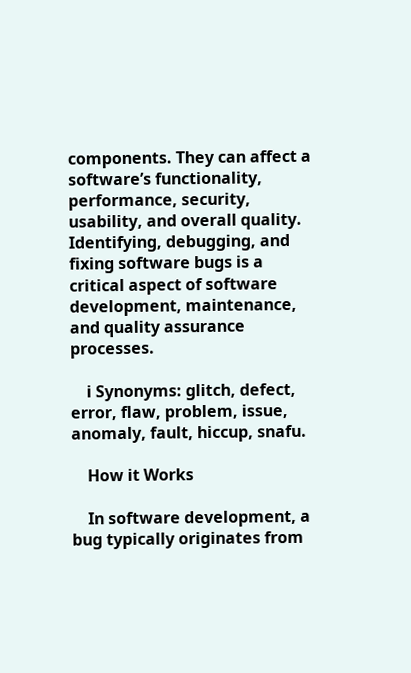components. They can affect a software’s functionality, performance, security, usability, and overall quality. Identifying, debugging, and fixing software bugs is a critical aspect of software development, maintenance, and quality assurance processes.

    ℹ Synonyms: glitch, defect, error, flaw, problem, issue, anomaly, fault, hiccup, snafu.

    How it Works

    In software development, a bug typically originates from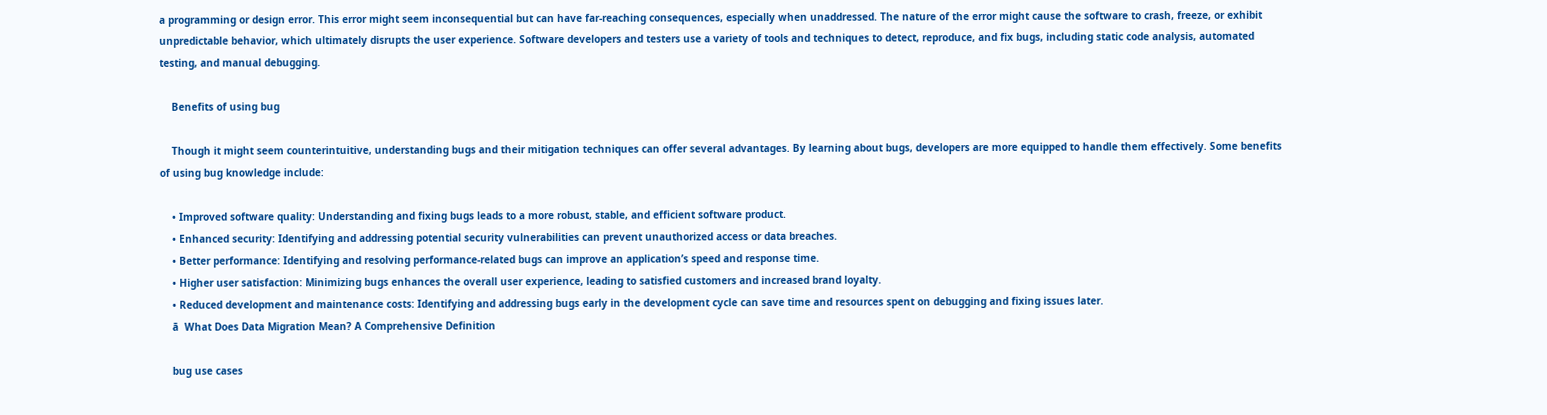a programming or design error. This error might seem inconsequential but can have far-reaching consequences, especially when unaddressed. The nature of the error might cause the software to crash, freeze, or exhibit unpredictable behavior, which ultimately disrupts the user experience. Software developers and testers use a variety of tools and techniques to detect, reproduce, and fix bugs, including static code analysis, automated testing, and manual debugging.

    Benefits of using bug

    Though it might seem counterintuitive, understanding bugs and their mitigation techniques can offer several advantages. By learning about bugs, developers are more equipped to handle them effectively. Some benefits of using bug knowledge include:

    • Improved software quality: Understanding and fixing bugs leads to a more robust, stable, and efficient software product.
    • Enhanced security: Identifying and addressing potential security vulnerabilities can prevent unauthorized access or data breaches.
    • Better performance: Identifying and resolving performance-related bugs can improve an application’s speed and response time.
    • Higher user satisfaction: Minimizing bugs enhances the overall user experience, leading to satisfied customers and increased brand loyalty.
    • Reduced development and maintenance costs: Identifying and addressing bugs early in the development cycle can save time and resources spent on debugging and fixing issues later.
    ā  What Does Data Migration Mean? A Comprehensive Definition

    bug use cases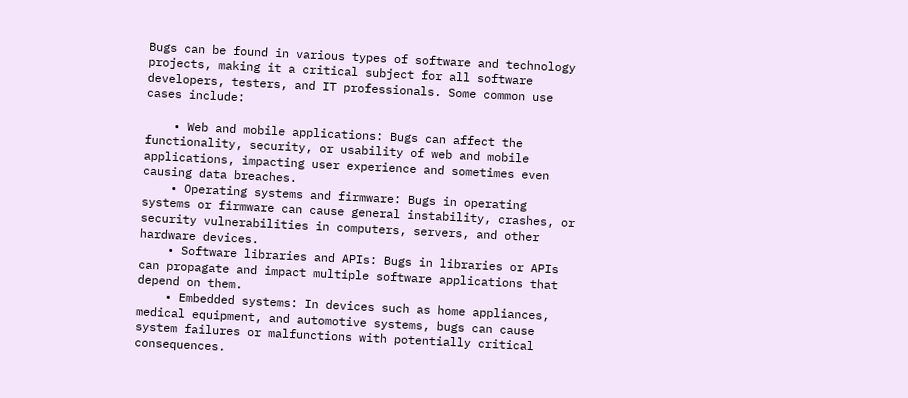Bugs can be found in various types of software and technology projects, making it a critical subject for all software developers, testers, and IT professionals. Some common use cases include:

    • Web and mobile applications: Bugs can affect the functionality, security, or usability of web and mobile applications, impacting user experience and sometimes even causing data breaches.
    • Operating systems and firmware: Bugs in operating systems or firmware can cause general instability, crashes, or security vulnerabilities in computers, servers, and other hardware devices.
    • Software libraries and APIs: Bugs in libraries or APIs can propagate and impact multiple software applications that depend on them.
    • Embedded systems: In devices such as home appliances, medical equipment, and automotive systems, bugs can cause system failures or malfunctions with potentially critical consequences.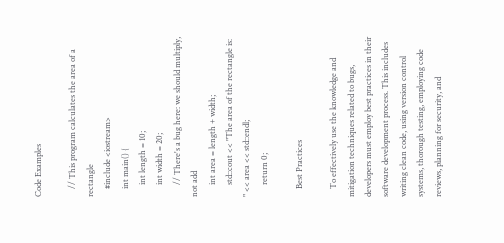Code Examples

    // This program calculates the area of a rectangle
    #include <iostream>
    int main() {
      int length = 10;
      int width = 20;
      // There's a bug here: we should multiply, not add
      int area = length + width;
      std::cout << "The area of the rectangle is: " << area << std::endl;
      return 0;

    Best Practices

    To effectively use the knowledge and mitigation techniques related to bugs, developers must employ best practices in their software development process. This includes writing clean code, using version control systems, thorough testing, employing code reviews, planning for security, and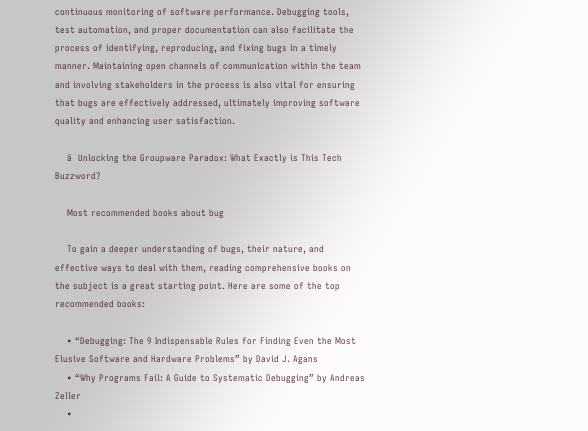continuous monitoring of software performance. Debugging tools, test automation, and proper documentation can also facilitate the process of identifying, reproducing, and fixing bugs in a timely manner. Maintaining open channels of communication within the team and involving stakeholders in the process is also vital for ensuring that bugs are effectively addressed, ultimately improving software quality and enhancing user satisfaction.

    ā  Unlocking the Groupware Paradox: What Exactly is This Tech Buzzword?

    Most recommended books about bug

    To gain a deeper understanding of bugs, their nature, and effective ways to deal with them, reading comprehensive books on the subject is a great starting point. Here are some of the top recommended books:

    • “Debugging: The 9 Indispensable Rules for Finding Even the Most Elusive Software and Hardware Problems” by David J. Agans
    • “Why Programs Fail: A Guide to Systematic Debugging” by Andreas Zeller
    •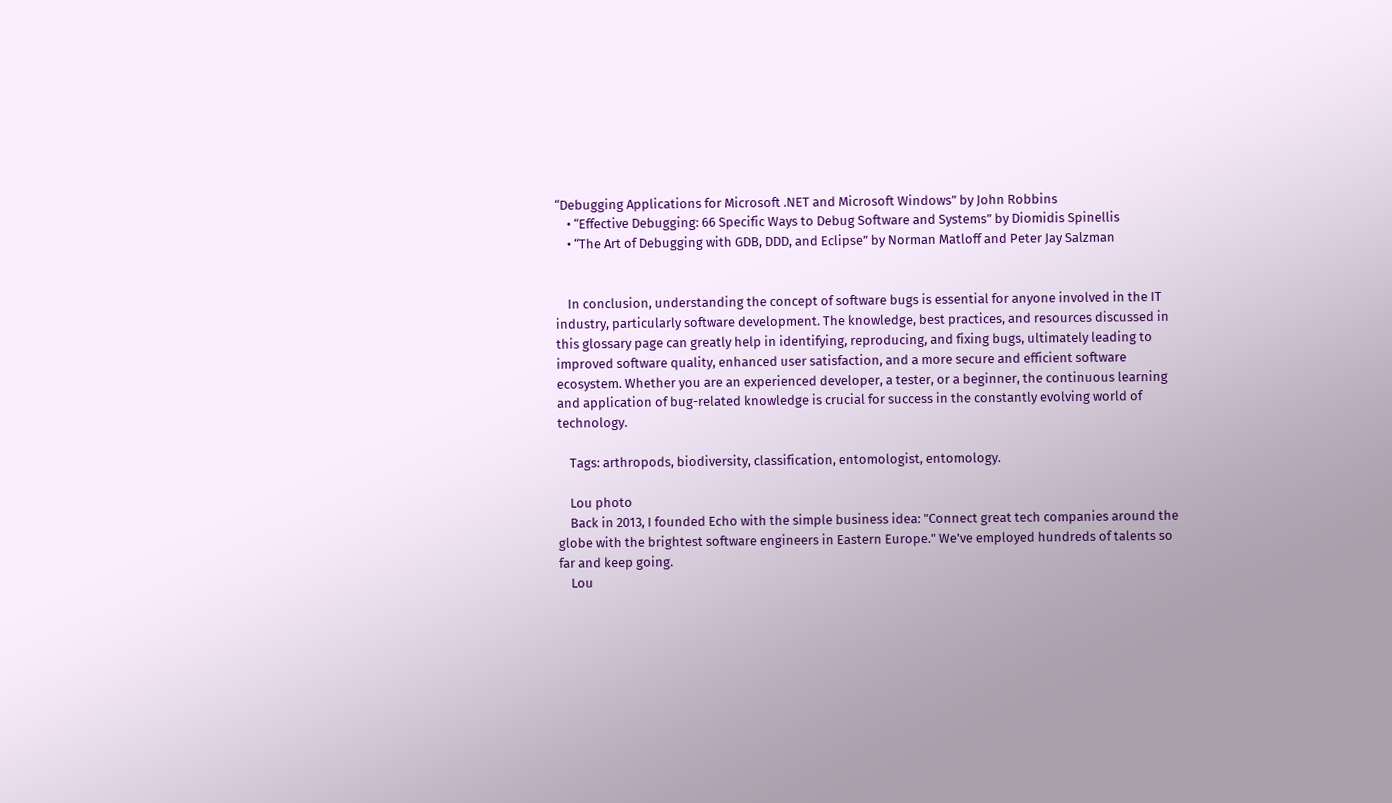“Debugging Applications for Microsoft .NET and Microsoft Windows” by John Robbins
    • “Effective Debugging: 66 Specific Ways to Debug Software and Systems” by Diomidis Spinellis
    • “The Art of Debugging with GDB, DDD, and Eclipse” by Norman Matloff and Peter Jay Salzman


    In conclusion, understanding the concept of software bugs is essential for anyone involved in the IT industry, particularly software development. The knowledge, best practices, and resources discussed in this glossary page can greatly help in identifying, reproducing, and fixing bugs, ultimately leading to improved software quality, enhanced user satisfaction, and a more secure and efficient software ecosystem. Whether you are an experienced developer, a tester, or a beginner, the continuous learning and application of bug-related knowledge is crucial for success in the constantly evolving world of technology.

    Tags: arthropods, biodiversity, classification, entomologist, entomology.

    Lou photo
    Back in 2013, I founded Echo with the simple business idea: "Connect great tech companies around the globe with the brightest software engineers in Eastern Europe." We've employed hundreds of talents so far and keep going.
    Lou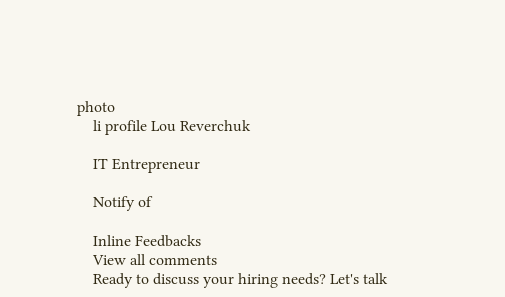photo
    li profile Lou Reverchuk

    IT Entrepreneur

    Notify of

    Inline Feedbacks
    View all comments
    Ready to discuss your hiring needs? Let's talk